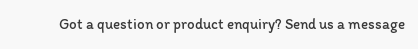Got a question or product enquiry? Send us a message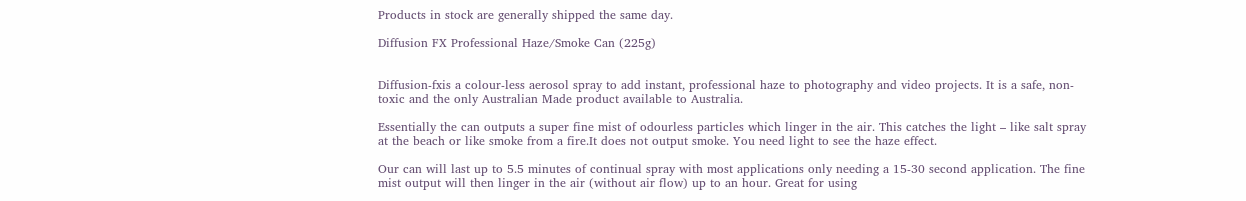Products in stock are generally shipped the same day.

Diffusion FX Professional Haze/Smoke Can (225g)


Diffusion-fxis a colour-less aerosol spray to add instant, professional haze to photography and video projects. It is a safe, non-toxic and the only Australian Made product available to Australia.

Essentially the can outputs a super fine mist of odourless particles which linger in the air. This catches the light – like salt spray at the beach or like smoke from a fire.It does not output smoke. You need light to see the haze effect.

Our can will last up to 5.5 minutes of continual spray with most applications only needing a 15-30 second application. The fine mist output will then linger in the air (without air flow) up to an hour. Great for using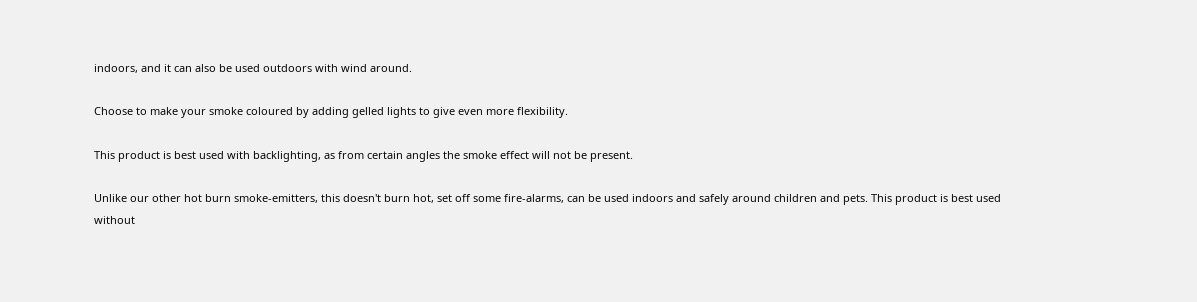indoors, and it can also be used outdoors with wind around.

Choose to make your smoke coloured by adding gelled lights to give even more flexibility.

This product is best used with backlighting, as from certain angles the smoke effect will not be present.

Unlike our other hot burn smoke-emitters, this doesn't burn hot, set off some fire-alarms, can be used indoors and safely around children and pets. This product is best used without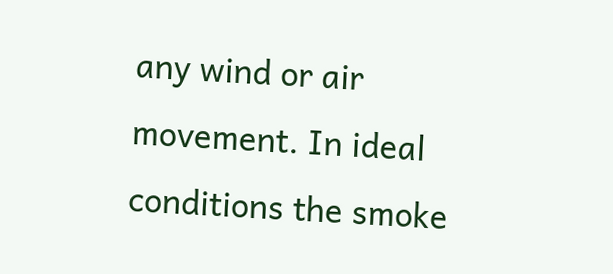any wind or air movement. In ideal conditions the smoke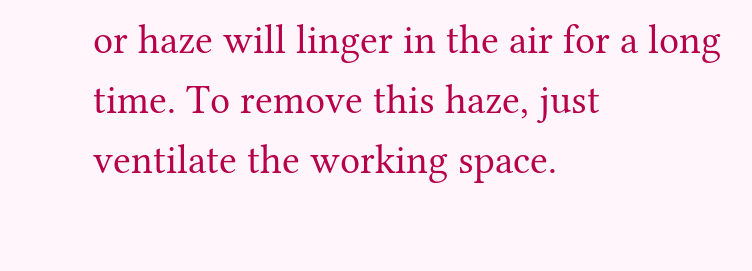or haze will linger in the air for a long time. To remove this haze, just ventilate the working space.